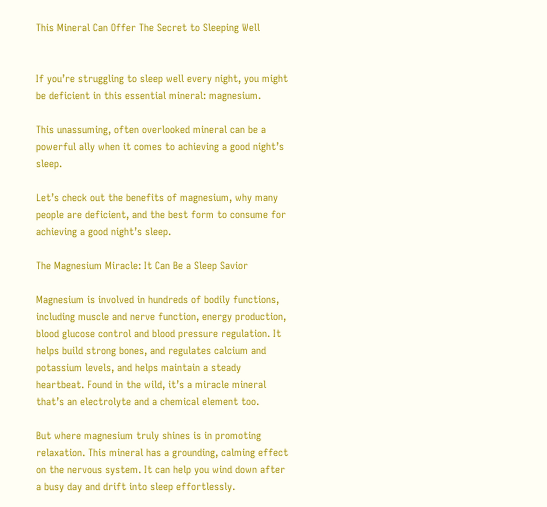This Mineral Can Offer The Secret to Sleeping Well


If you’re struggling to sleep well every night, you might be deficient in this essential mineral: magnesium.

This unassuming, often overlooked mineral can be a powerful ally when it comes to achieving a good night’s sleep.

Let’s check out the benefits of magnesium, why many people are deficient, and the best form to consume for achieving a good night’s sleep.

The Magnesium Miracle: It Can Be a Sleep Savior

Magnesium is involved in hundreds of bodily functions, including muscle and nerve function, energy production, blood glucose control and blood pressure regulation. It helps build strong bones, and regulates calcium and potassium levels, and helps maintain a steady heartbeat. Found in the wild, it’s a miracle mineral that’s an electrolyte and a chemical element too.

But where magnesium truly shines is in promoting relaxation. This mineral has a grounding, calming effect on the nervous system. It can help you wind down after a busy day and drift into sleep effortlessly.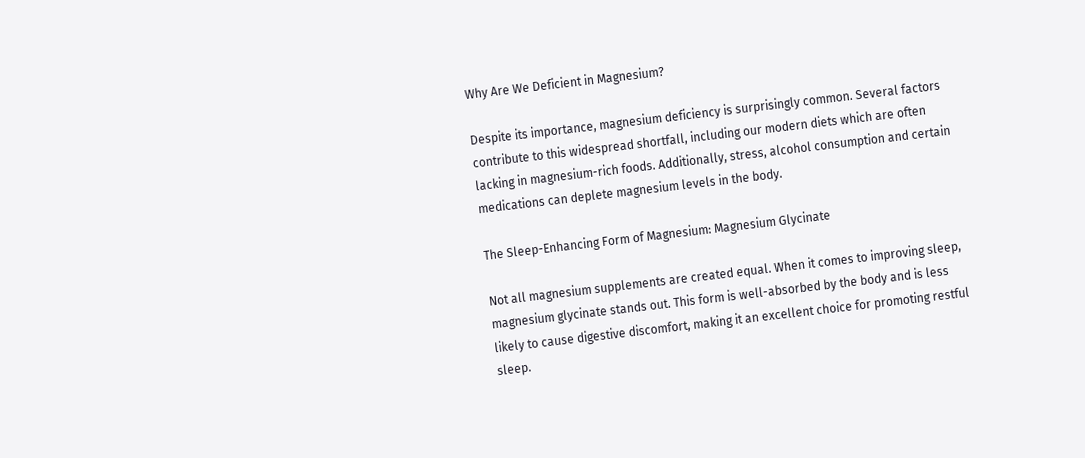Why Are We Deficient in Magnesium?

Despite its importance, magnesium deficiency is surprisingly common. Several factors contribute to this widespread shortfall, including our modern diets which are often lacking in magnesium-rich foods. Additionally, stress, alcohol consumption and certain medications can deplete magnesium levels in the body.

The Sleep-Enhancing Form of Magnesium: Magnesium Glycinate

Not all magnesium supplements are created equal. When it comes to improving sleep, magnesium glycinate stands out. This form is well-absorbed by the body and is less likely to cause digestive discomfort, making it an excellent choice for promoting restful sleep.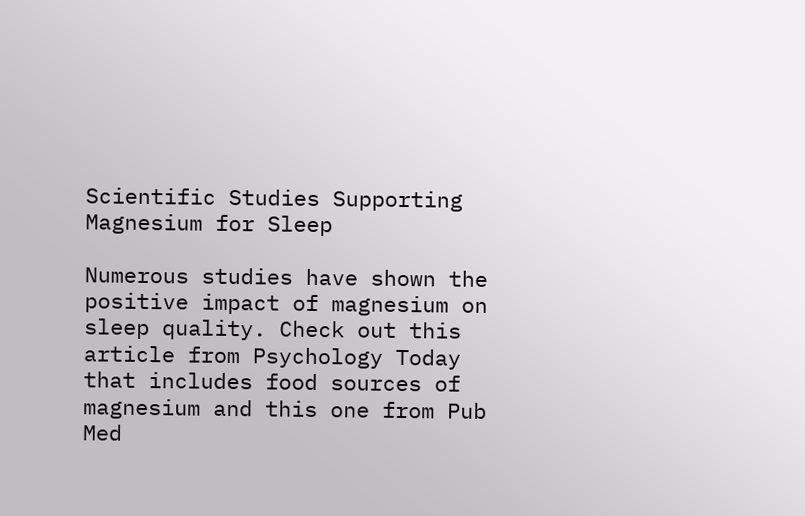Scientific Studies Supporting Magnesium for Sleep

Numerous studies have shown the positive impact of magnesium on sleep quality. Check out this article from Psychology Today that includes food sources of magnesium and this one from Pub Med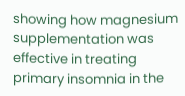showing how magnesium supplementation was effective in treating primary insomnia in the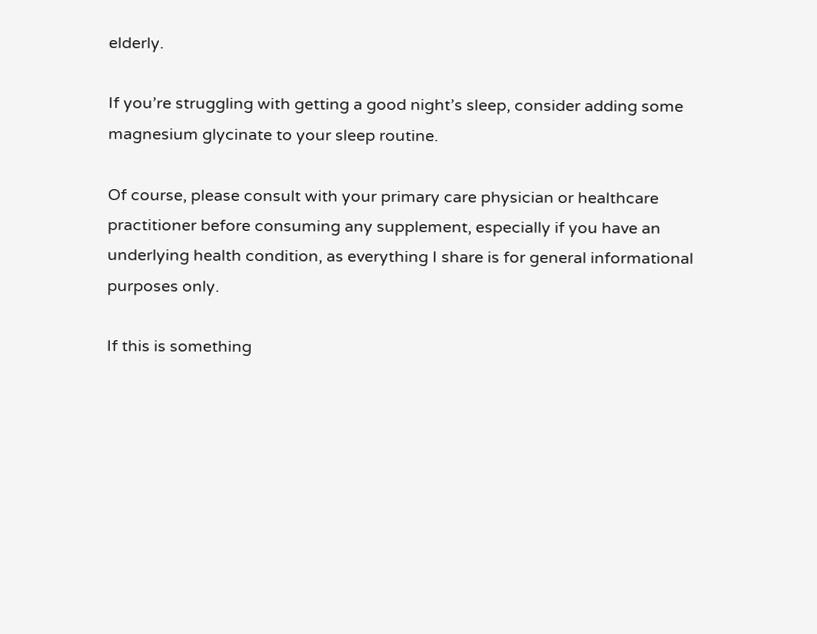elderly.

If you’re struggling with getting a good night’s sleep, consider adding some magnesium glycinate to your sleep routine.

Of course, please consult with your primary care physician or healthcare practitioner before consuming any supplement, especially if you have an underlying health condition, as everything I share is for general informational purposes only.

If this is something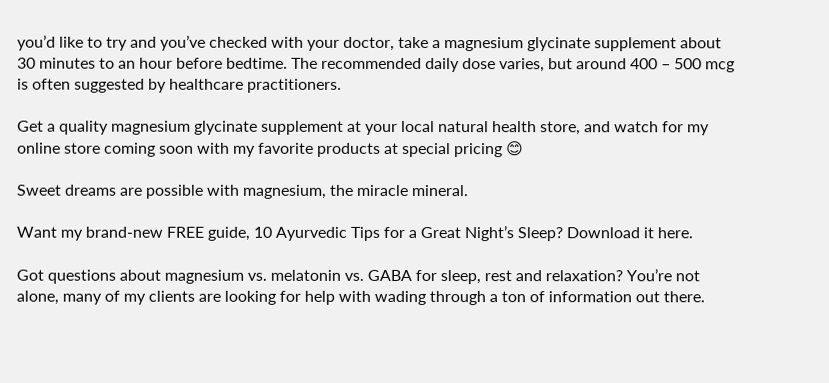you’d like to try and you’ve checked with your doctor, take a magnesium glycinate supplement about 30 minutes to an hour before bedtime. The recommended daily dose varies, but around 400 – 500 mcg is often suggested by healthcare practitioners.

Get a quality magnesium glycinate supplement at your local natural health store, and watch for my online store coming soon with my favorite products at special pricing 😊

Sweet dreams are possible with magnesium, the miracle mineral.

Want my brand-new FREE guide, 10 Ayurvedic Tips for a Great Night’s Sleep? Download it here.

Got questions about magnesium vs. melatonin vs. GABA for sleep, rest and relaxation? You’re not alone, many of my clients are looking for help with wading through a ton of information out there.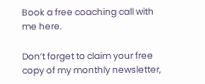Book a free coaching call with me here.

Don’t forget to claim your free copy of my monthly newsletter,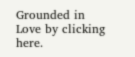Grounded in Love by clicking here.